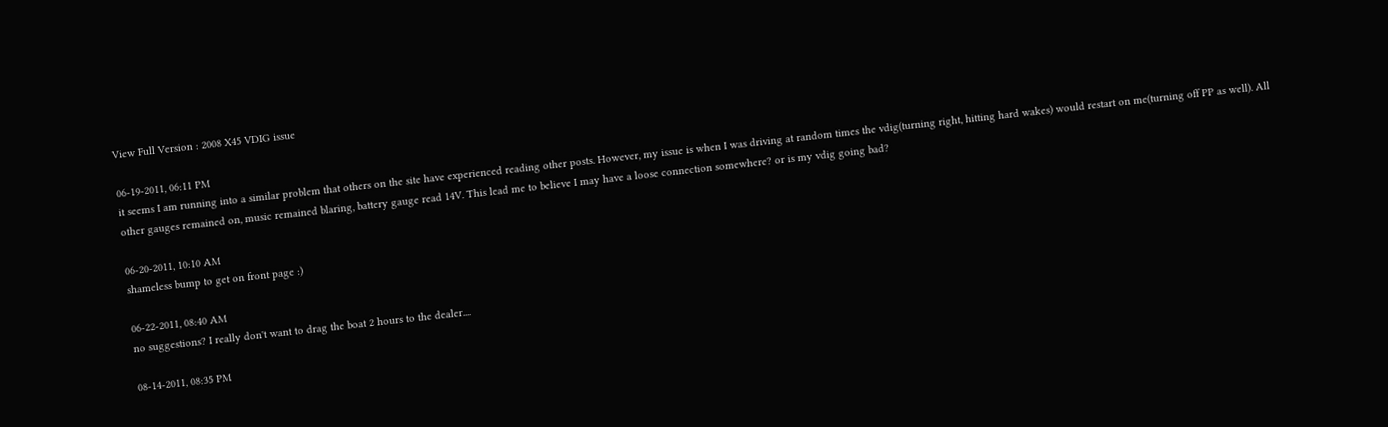View Full Version : 2008 X45 VDIG issue

06-19-2011, 06:11 PM
it seems I am running into a similar problem that others on the site have experienced reading other posts. However, my issue is when I was driving at random times the vdig(turning right, hitting hard wakes) would restart on me(turning off PP as well). All other gauges remained on, music remained blaring, battery gauge read 14V. This lead me to believe I may have a loose connection somewhere? or is my vdig going bad?

06-20-2011, 10:10 AM
shameless bump to get on front page :)

06-22-2011, 08:40 AM
no suggestions? I really don't want to drag the boat 2 hours to the dealer....

08-14-2011, 08:35 PM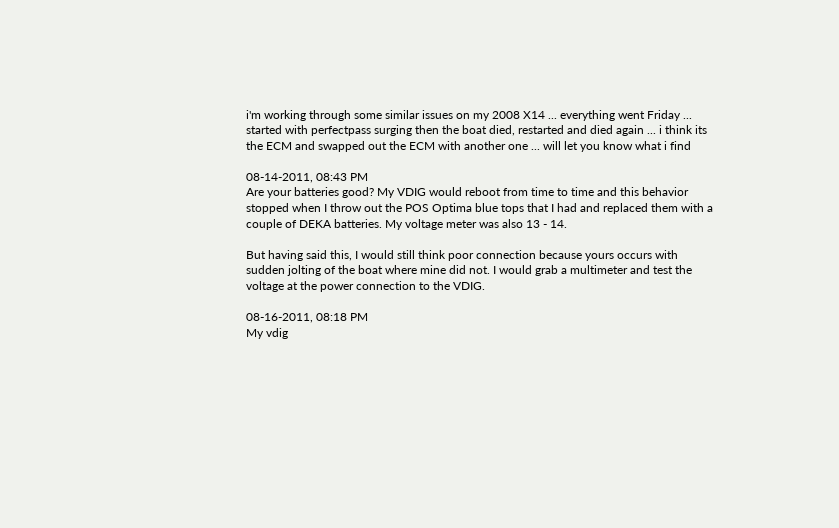i'm working through some similar issues on my 2008 X14 ... everything went Friday ... started with perfectpass surging then the boat died, restarted and died again ... i think its the ECM and swapped out the ECM with another one ... will let you know what i find

08-14-2011, 08:43 PM
Are your batteries good? My VDIG would reboot from time to time and this behavior stopped when I throw out the POS Optima blue tops that I had and replaced them with a couple of DEKA batteries. My voltage meter was also 13 - 14.

But having said this, I would still think poor connection because yours occurs with sudden jolting of the boat where mine did not. I would grab a multimeter and test the voltage at the power connection to the VDIG.

08-16-2011, 08:18 PM
My vdig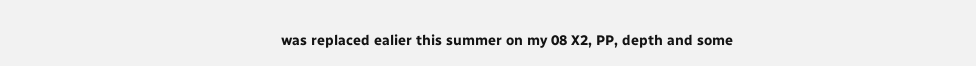was replaced ealier this summer on my 08 X2, PP, depth and some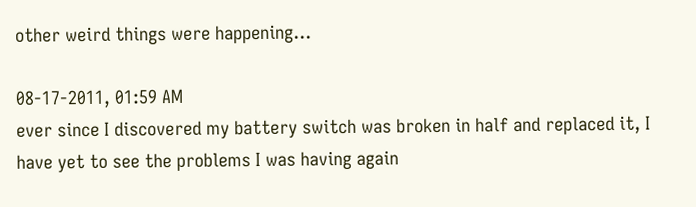other weird things were happening...

08-17-2011, 01:59 AM
ever since I discovered my battery switch was broken in half and replaced it, I have yet to see the problems I was having again